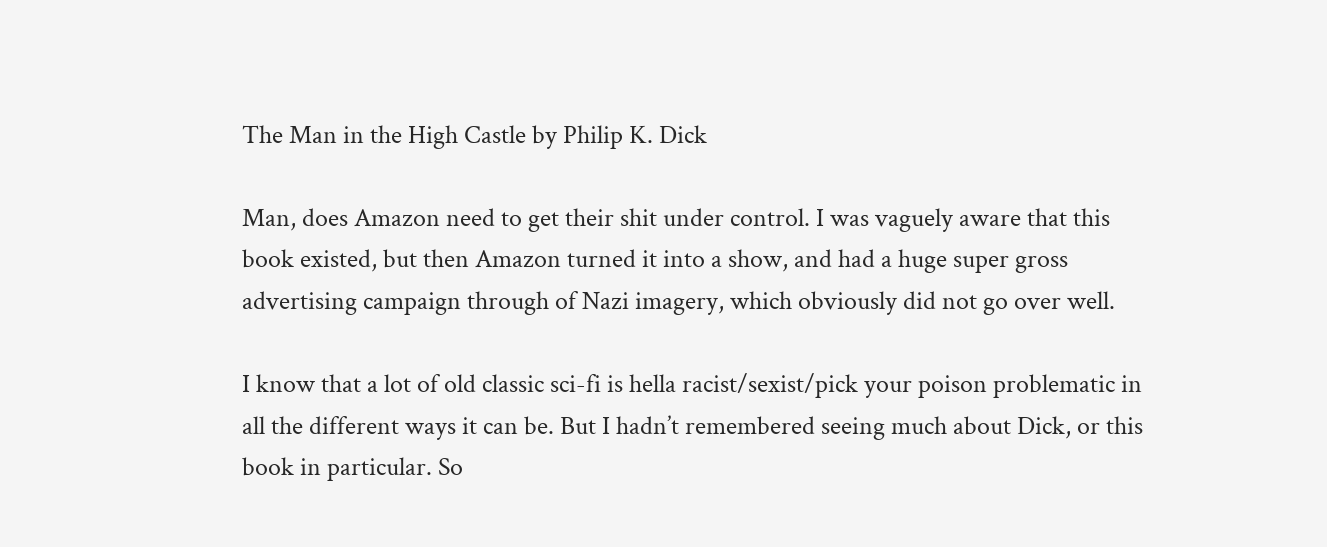The Man in the High Castle by Philip K. Dick

Man, does Amazon need to get their shit under control. I was vaguely aware that this book existed, but then Amazon turned it into a show, and had a huge super gross advertising campaign through of Nazi imagery, which obviously did not go over well.

I know that a lot of old classic sci-fi is hella racist/sexist/pick your poison problematic in all the different ways it can be. But I hadn’t remembered seeing much about Dick, or this book in particular. So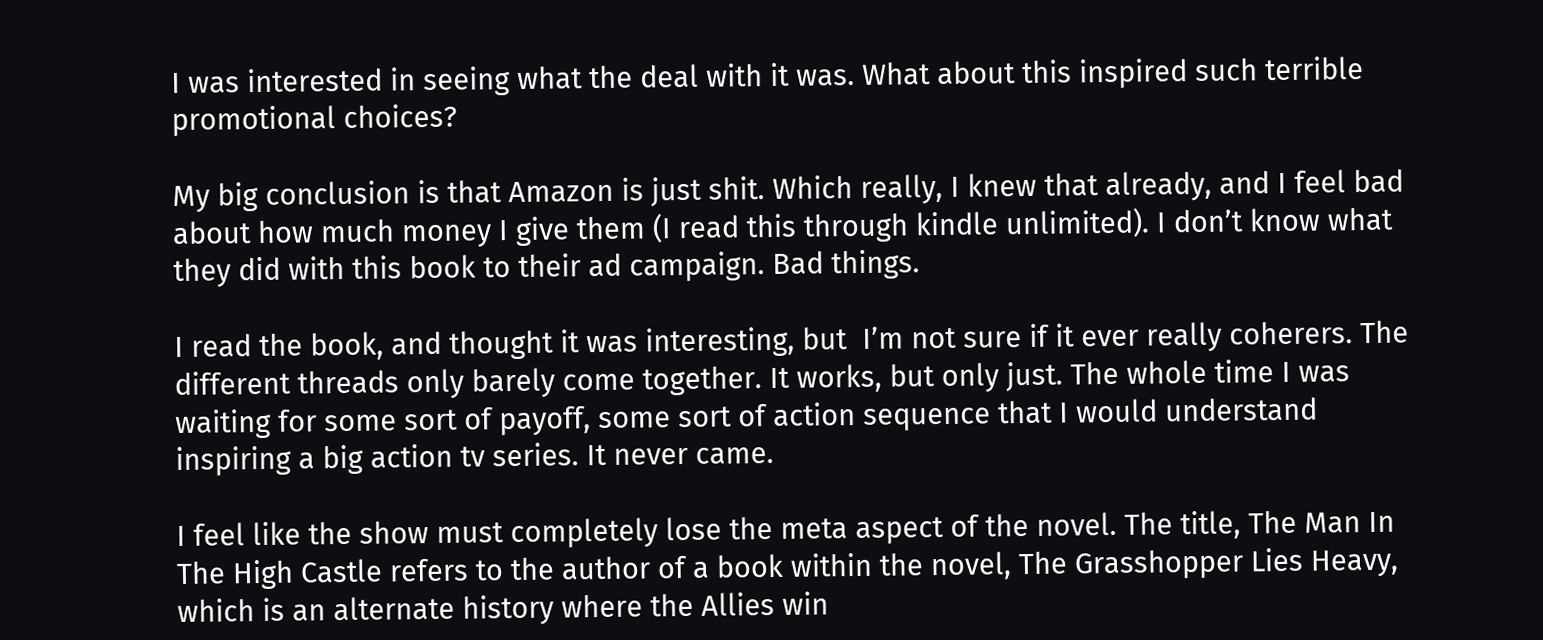I was interested in seeing what the deal with it was. What about this inspired such terrible promotional choices?

My big conclusion is that Amazon is just shit. Which really, I knew that already, and I feel bad about how much money I give them (I read this through kindle unlimited). I don’t know what they did with this book to their ad campaign. Bad things.

I read the book, and thought it was interesting, but  I’m not sure if it ever really coherers. The different threads only barely come together. It works, but only just. The whole time I was waiting for some sort of payoff, some sort of action sequence that I would understand inspiring a big action tv series. It never came.

I feel like the show must completely lose the meta aspect of the novel. The title, The Man In The High Castle refers to the author of a book within the novel, The Grasshopper Lies Heavy, which is an alternate history where the Allies win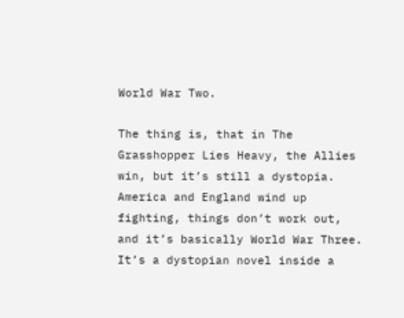World War Two.

The thing is, that in The Grasshopper Lies Heavy, the Allies win, but it’s still a dystopia. America and England wind up fighting, things don’t work out, and it’s basically World War Three. It’s a dystopian novel inside a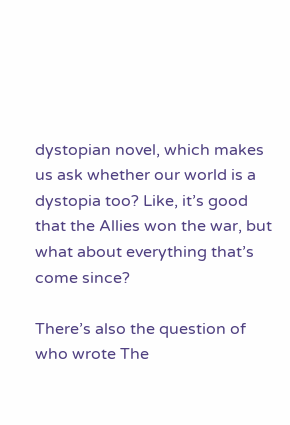dystopian novel, which makes us ask whether our world is a dystopia too? Like, it’s good that the Allies won the war, but what about everything that’s come since?

There’s also the question of who wrote The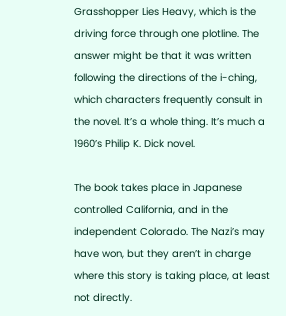Grasshopper Lies Heavy, which is the driving force through one plotline. The answer might be that it was written following the directions of the i-ching, which characters frequently consult in the novel. It’s a whole thing. It’s much a 1960’s Philip K. Dick novel.

The book takes place in Japanese controlled California, and in the independent Colorado. The Nazi’s may have won, but they aren’t in charge where this story is taking place, at least not directly.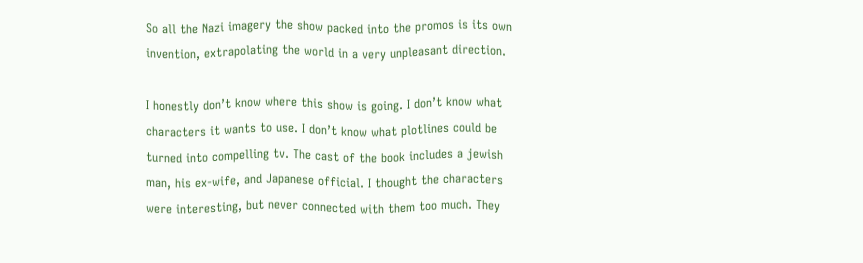So all the Nazi imagery the show packed into the promos is its own invention, extrapolating the world in a very unpleasant direction.

I honestly don’t know where this show is going. I don’t know what characters it wants to use. I don’t know what plotlines could be turned into compelling tv. The cast of the book includes a jewish man, his ex-wife, and Japanese official. I thought the characters were interesting, but never connected with them too much. They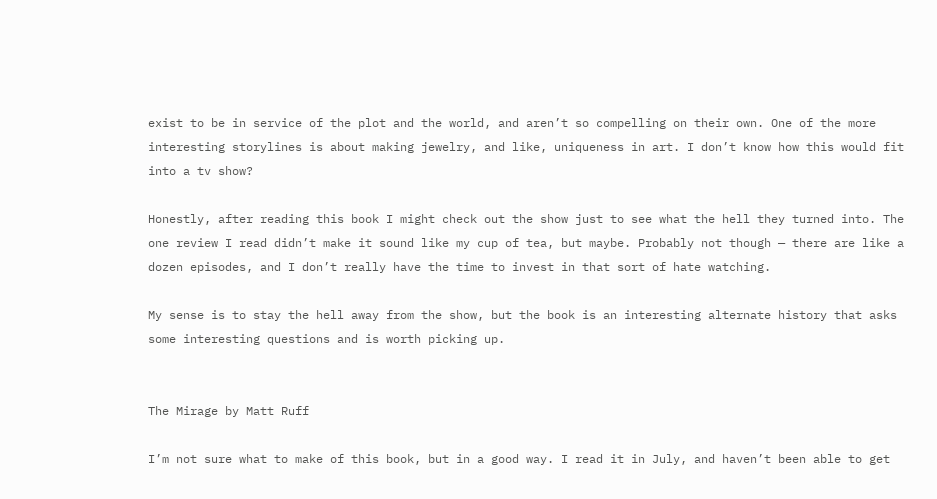exist to be in service of the plot and the world, and aren’t so compelling on their own. One of the more interesting storylines is about making jewelry, and like, uniqueness in art. I don’t know how this would fit into a tv show?

Honestly, after reading this book I might check out the show just to see what the hell they turned into. The one review I read didn’t make it sound like my cup of tea, but maybe. Probably not though — there are like a dozen episodes, and I don’t really have the time to invest in that sort of hate watching.

My sense is to stay the hell away from the show, but the book is an interesting alternate history that asks some interesting questions and is worth picking up.


The Mirage by Matt Ruff

I’m not sure what to make of this book, but in a good way. I read it in July, and haven’t been able to get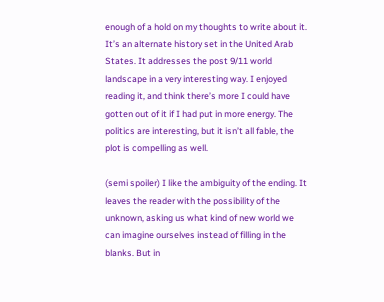enough of a hold on my thoughts to write about it. It’s an alternate history set in the United Arab States. It addresses the post 9/11 world landscape in a very interesting way. I enjoyed reading it, and think there’s more I could have gotten out of it if I had put in more energy. The politics are interesting, but it isn’t all fable, the plot is compelling as well.

(semi spoiler) I like the ambiguity of the ending. It leaves the reader with the possibility of the unknown, asking us what kind of new world we can imagine ourselves instead of filling in the blanks. But in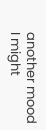another mood I might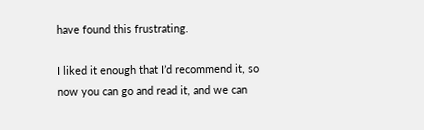have found this frustrating.

I liked it enough that I’d recommend it, so now you can go and read it, and we can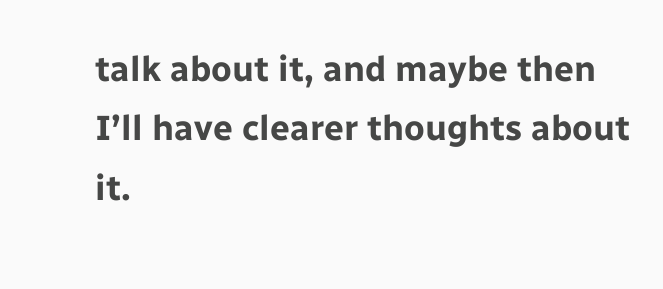talk about it, and maybe then I’ll have clearer thoughts about it.